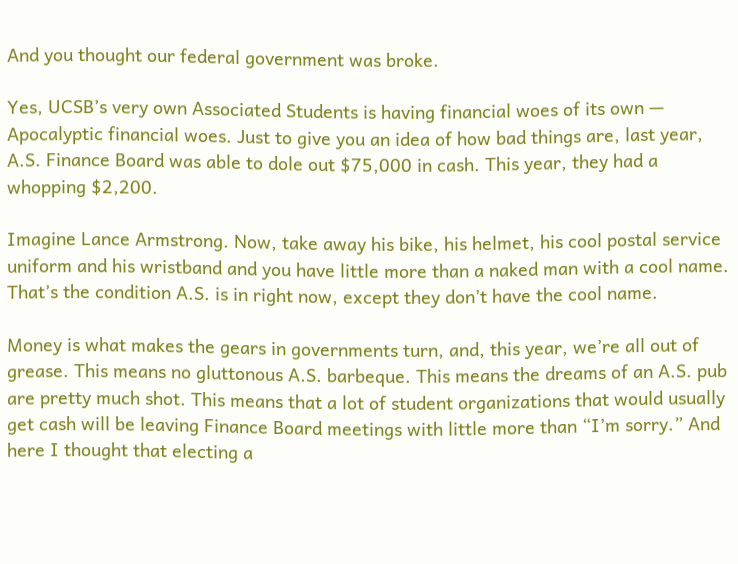And you thought our federal government was broke.

Yes, UCSB’s very own Associated Students is having financial woes of its own — Apocalyptic financial woes. Just to give you an idea of how bad things are, last year, A.S. Finance Board was able to dole out $75,000 in cash. This year, they had a whopping $2,200.

Imagine Lance Armstrong. Now, take away his bike, his helmet, his cool postal service uniform and his wristband and you have little more than a naked man with a cool name. That’s the condition A.S. is in right now, except they don’t have the cool name.

Money is what makes the gears in governments turn, and, this year, we’re all out of grease. This means no gluttonous A.S. barbeque. This means the dreams of an A.S. pub are pretty much shot. This means that a lot of student organizations that would usually get cash will be leaving Finance Board meetings with little more than “I’m sorry.” And here I thought that electing a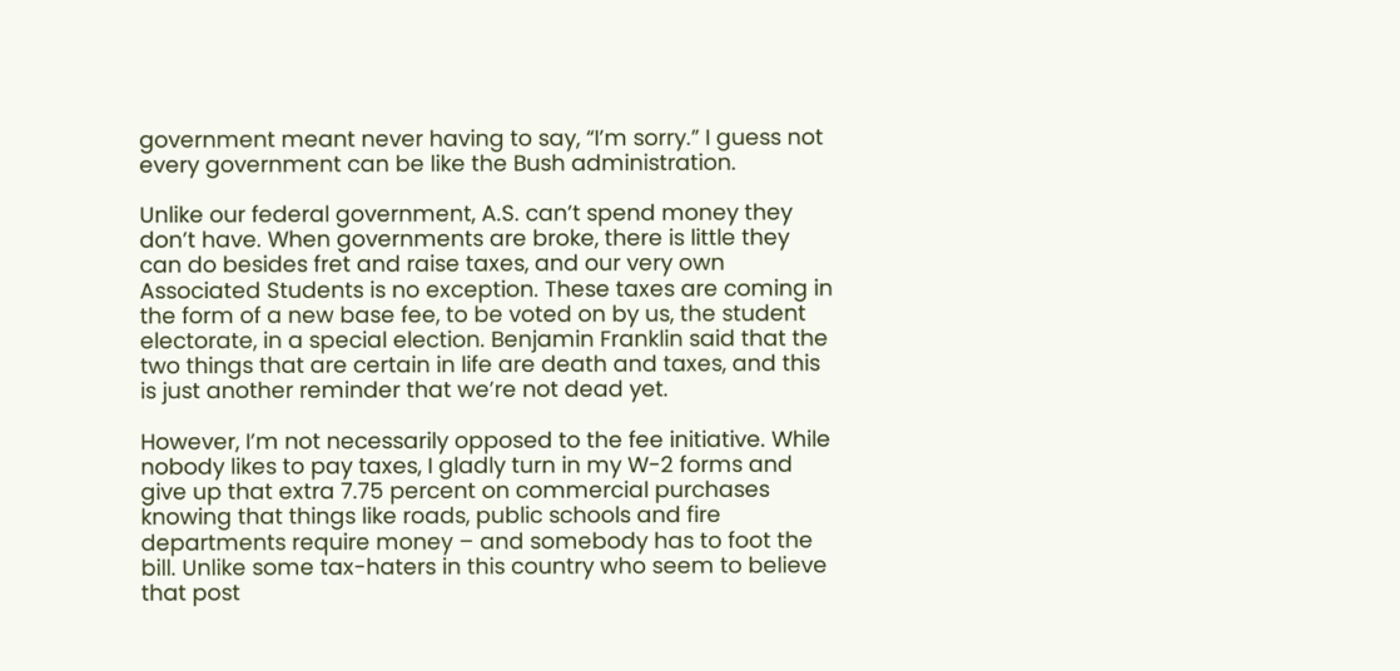government meant never having to say, “I’m sorry.” I guess not every government can be like the Bush administration.

Unlike our federal government, A.S. can’t spend money they don’t have. When governments are broke, there is little they can do besides fret and raise taxes, and our very own Associated Students is no exception. These taxes are coming in the form of a new base fee, to be voted on by us, the student electorate, in a special election. Benjamin Franklin said that the two things that are certain in life are death and taxes, and this is just another reminder that we’re not dead yet.

However, I’m not necessarily opposed to the fee initiative. While nobody likes to pay taxes, I gladly turn in my W-2 forms and give up that extra 7.75 percent on commercial purchases knowing that things like roads, public schools and fire departments require money – and somebody has to foot the bill. Unlike some tax-haters in this country who seem to believe that post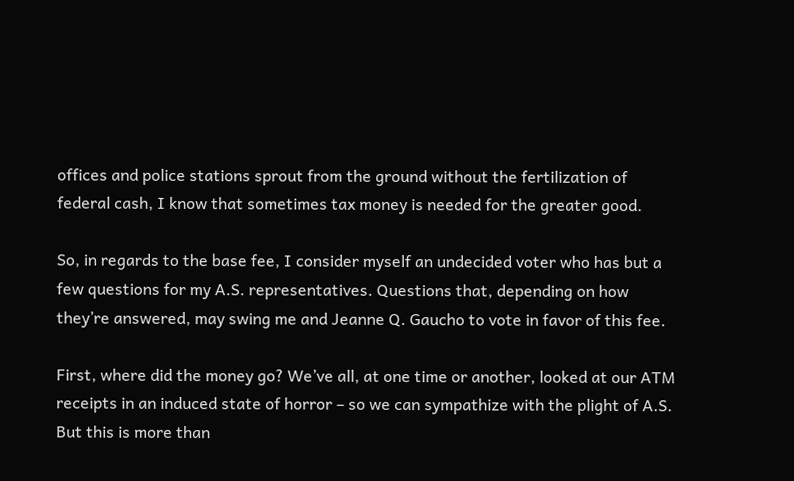offices and police stations sprout from the ground without the fertilization of federal cash, I know that sometimes tax money is needed for the greater good.

So, in regards to the base fee, I consider myself an undecided voter who has but a few questions for my A.S. representatives. Questions that, depending on how they’re answered, may swing me and Jeanne Q. Gaucho to vote in favor of this fee.

First, where did the money go? We’ve all, at one time or another, looked at our ATM receipts in an induced state of horror – so we can sympathize with the plight of A.S. But this is more than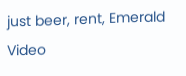just beer, rent, Emerald Video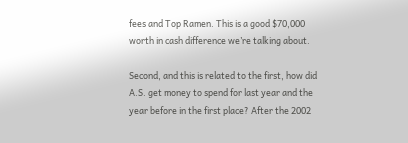fees and Top Ramen. This is a good $70,000 worth in cash difference we’re talking about.

Second, and this is related to the first, how did A.S. get money to spend for last year and the year before in the first place? After the 2002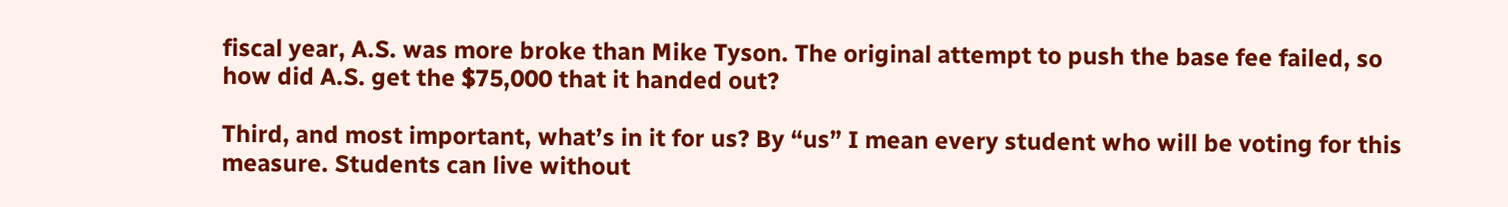fiscal year, A.S. was more broke than Mike Tyson. The original attempt to push the base fee failed, so how did A.S. get the $75,000 that it handed out?

Third, and most important, what’s in it for us? By “us” I mean every student who will be voting for this measure. Students can live without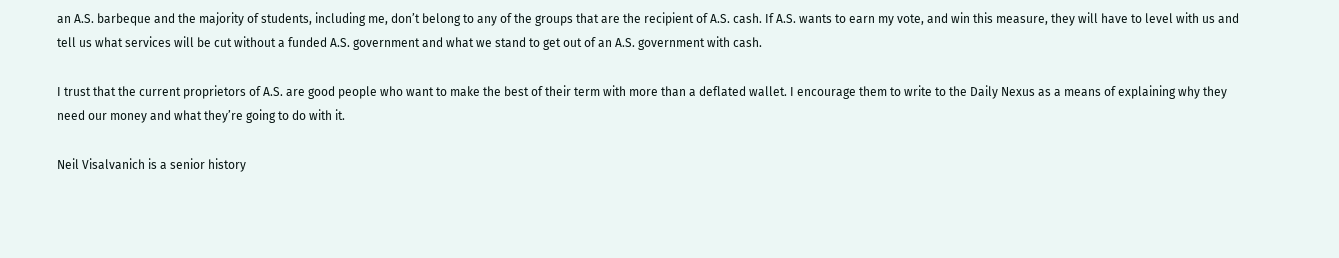an A.S. barbeque and the majority of students, including me, don’t belong to any of the groups that are the recipient of A.S. cash. If A.S. wants to earn my vote, and win this measure, they will have to level with us and tell us what services will be cut without a funded A.S. government and what we stand to get out of an A.S. government with cash.

I trust that the current proprietors of A.S. are good people who want to make the best of their term with more than a deflated wallet. I encourage them to write to the Daily Nexus as a means of explaining why they need our money and what they’re going to do with it.

Neil Visalvanich is a senior history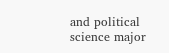and political science major